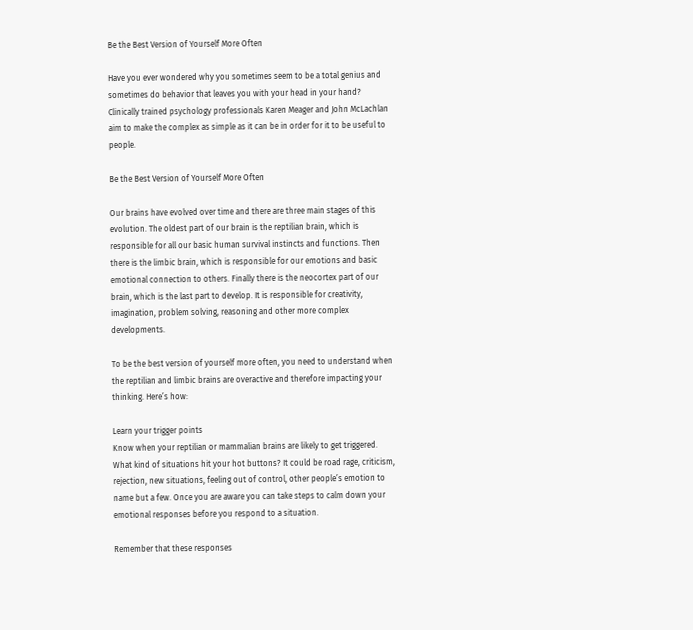Be the Best Version of Yourself More Often

Have you ever wondered why you sometimes seem to be a total genius and sometimes do behavior that leaves you with your head in your hand? Clinically trained psychology professionals Karen Meager and John McLachlan aim to make the complex as simple as it can be in order for it to be useful to people.

Be the Best Version of Yourself More Often

Our brains have evolved over time and there are three main stages of this evolution. The oldest part of our brain is the reptilian brain, which is responsible for all our basic human survival instincts and functions. Then there is the limbic brain, which is responsible for our emotions and basic emotional connection to others. Finally there is the neocortex part of our brain, which is the last part to develop. It is responsible for creativity, imagination, problem solving, reasoning and other more complex developments.

To be the best version of yourself more often, you need to understand when the reptilian and limbic brains are overactive and therefore impacting your thinking. Here’s how:

Learn your trigger points
Know when your reptilian or mammalian brains are likely to get triggered. What kind of situations hit your hot buttons? It could be road rage, criticism, rejection, new situations, feeling out of control, other people’s emotion to name but a few. Once you are aware you can take steps to calm down your emotional responses before you respond to a situation.

Remember that these responses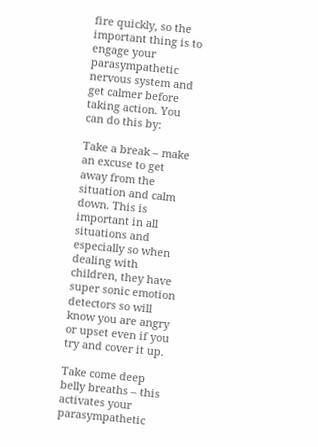fire quickly, so the important thing is to engage your parasympathetic nervous system and get calmer before taking action. You can do this by:

Take a break – make an excuse to get away from the situation and calm down. This is important in all situations and especially so when dealing with children, they have super sonic emotion detectors so will know you are angry or upset even if you try and cover it up.

Take come deep belly breaths – this activates your parasympathetic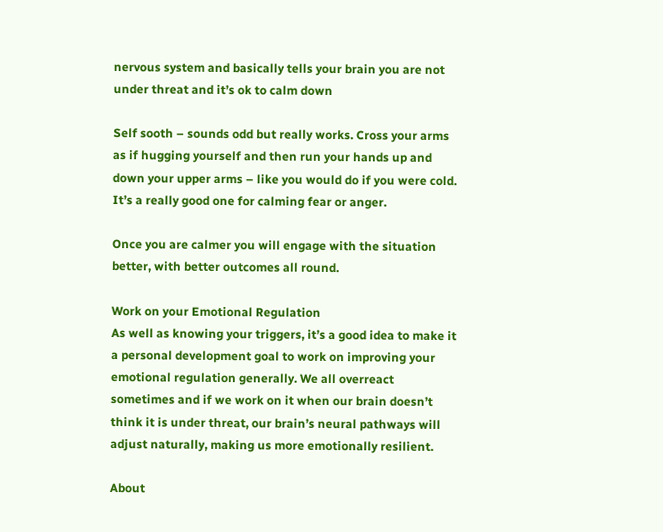nervous system and basically tells your brain you are not under threat and it’s ok to calm down

Self sooth – sounds odd but really works. Cross your arms as if hugging yourself and then run your hands up and down your upper arms – like you would do if you were cold. It’s a really good one for calming fear or anger.

Once you are calmer you will engage with the situation better, with better outcomes all round.

Work on your Emotional Regulation
As well as knowing your triggers, it’s a good idea to make it a personal development goal to work on improving your emotional regulation generally. We all overreact sometimes and if we work on it when our brain doesn’t think it is under threat, our brain’s neural pathways will adjust naturally, making us more emotionally resilient.

About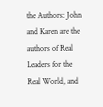the Authors: John and Karen are the authors of Real Leaders for the Real World, and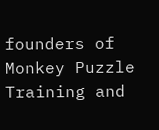founders of Monkey Puzzle Training and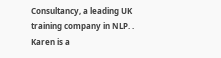Consultancy, a leading UK training company in NLP. . Karen is a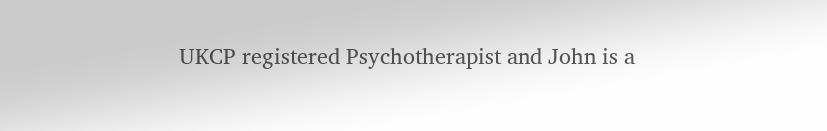UKCP registered Psychotherapist and John is a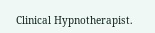Clinical Hypnotherapist.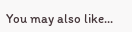You may also like...